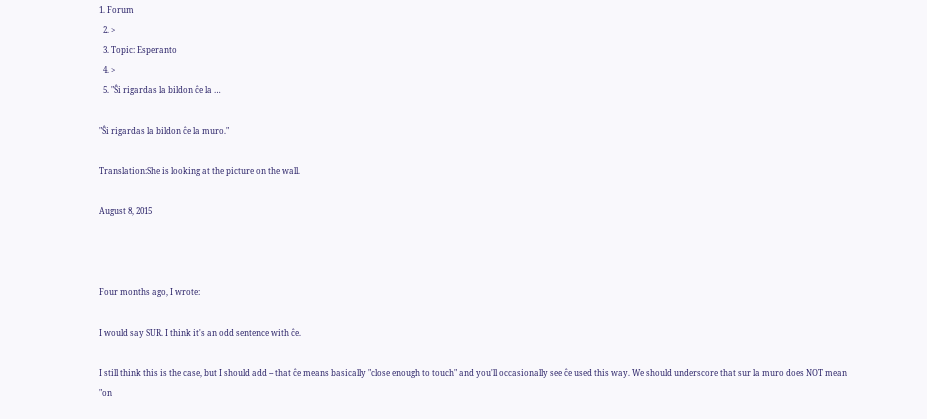1. Forum
  2. >
  3. Topic: Esperanto
  4. >
  5. "Ŝi rigardas la bildon ĉe la …

"Ŝi rigardas la bildon ĉe la muro."

Translation:She is looking at the picture on the wall.

August 8, 2015



Four months ago, I wrote:

I would say SUR. I think it's an odd sentence with ĉe.

I still think this is the case, but I should add -- that ĉe means basically "close enough to touch" and you'll occasionally see ĉe used this way. We should underscore that sur la muro does NOT mean "on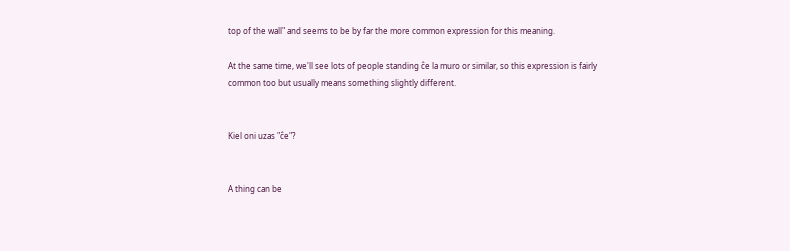top of the wall" and seems to be by far the more common expression for this meaning.

At the same time, we'll see lots of people standing ĉe la muro or similar, so this expression is fairly common too but usually means something slightly different.


Kiel oni uzas "ĉe"?


A thing can be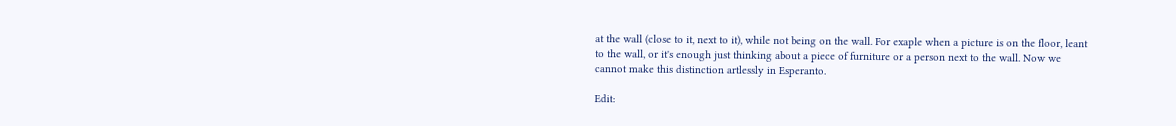at the wall (close to it, next to it), while not being on the wall. For exaple when a picture is on the floor, leant to the wall, or it's enough just thinking about a piece of furniture or a person next to the wall. Now we cannot make this distinction artlessly in Esperanto.

Edit: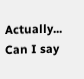Actually... Can I say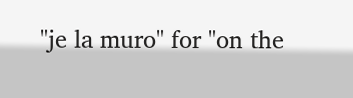"je la muro" for "on the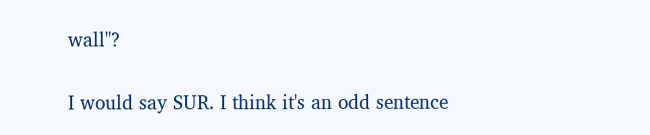wall"?


I would say SUR. I think it's an odd sentence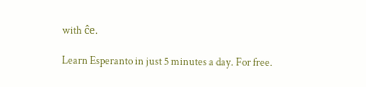with ĉe.

Learn Esperanto in just 5 minutes a day. For free.